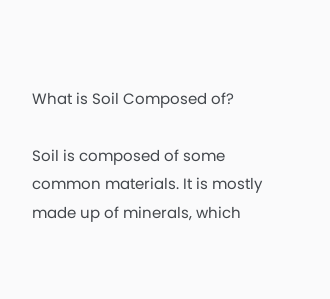What is Soil Composed of?

Soil is composed of some common materials. It is mostly made up of minerals, which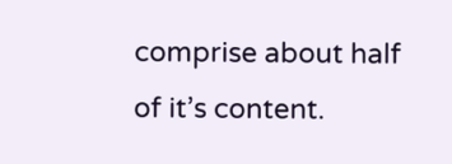comprise about half of it’s content.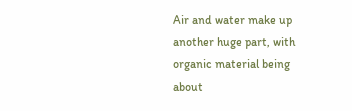Air and water make up another huge part, with organic material being about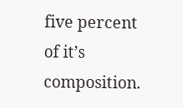five percent of it’s composition.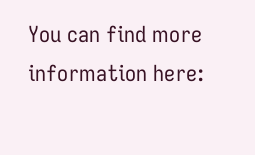You can find more information here: